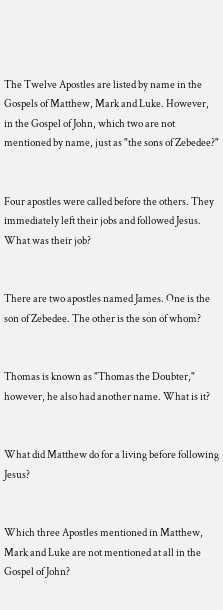The Twelve Apostles are listed by name in the Gospels of Matthew, Mark and Luke. However, in the Gospel of John, which two are not mentioned by name, just as "the sons of Zebedee?"


Four apostles were called before the others. They immediately left their jobs and followed Jesus. What was their job?


There are two apostles named James. One is the son of Zebedee. The other is the son of whom?


Thomas is known as "Thomas the Doubter," however, he also had another name. What is it?


What did Matthew do for a living before following Jesus?


Which three Apostles mentioned in Matthew, Mark and Luke are not mentioned at all in the Gospel of John?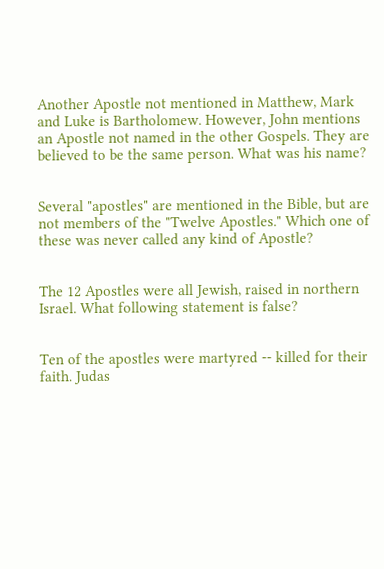Another Apostle not mentioned in Matthew, Mark and Luke is Bartholomew. However, John mentions an Apostle not named in the other Gospels. They are believed to be the same person. What was his name?


Several "apostles" are mentioned in the Bible, but are not members of the "Twelve Apostles." Which one of these was never called any kind of Apostle?


The 12 Apostles were all Jewish, raised in northern Israel. What following statement is false?


Ten of the apostles were martyred -- killed for their faith. Judas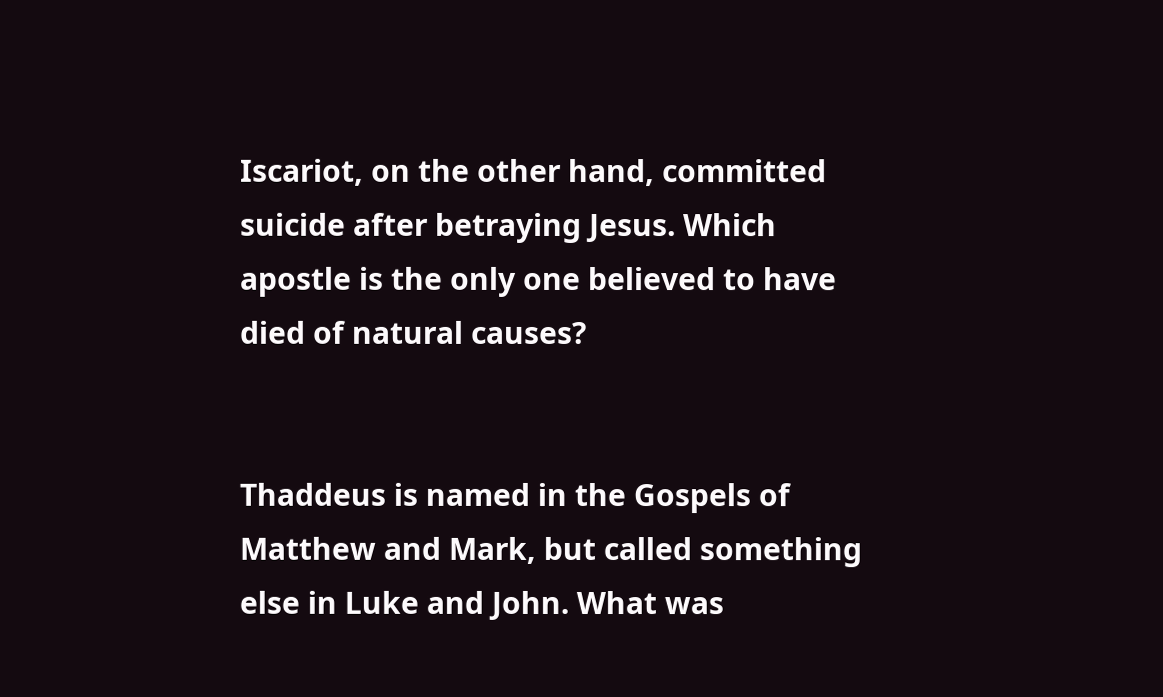Iscariot, on the other hand, committed suicide after betraying Jesus. Which apostle is the only one believed to have died of natural causes?


Thaddeus is named in the Gospels of Matthew and Mark, but called something else in Luke and John. What was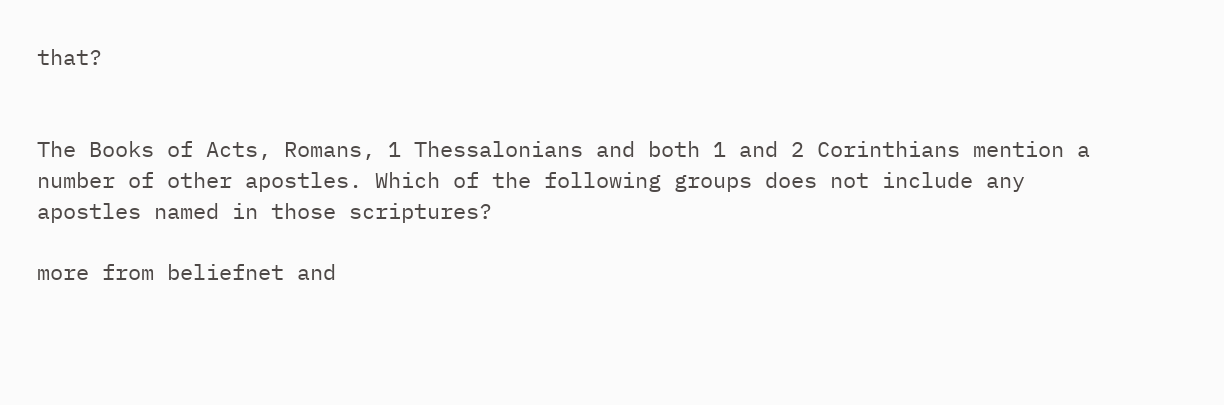that?


The Books of Acts, Romans, 1 Thessalonians and both 1 and 2 Corinthians mention a number of other apostles. Which of the following groups does not include any apostles named in those scriptures?

more from beliefnet and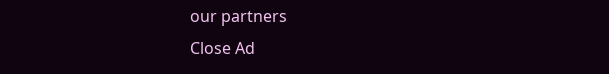our partners
Close Ad